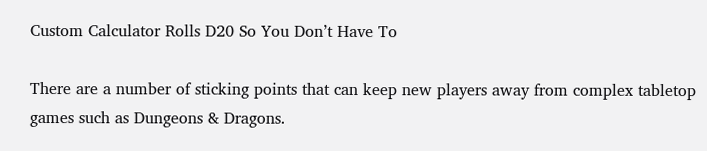Custom Calculator Rolls D20 So You Don’t Have To

There are a number of sticking points that can keep new players away from complex tabletop games such as Dungeons & Dragons.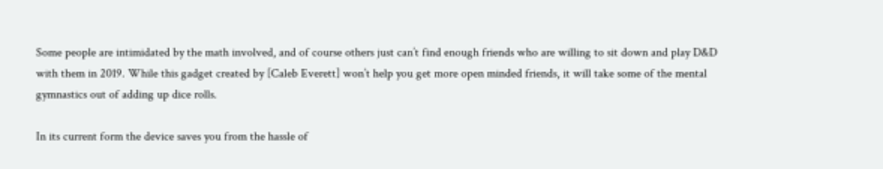Some people are intimidated by the math involved, and of course others just can’t find enough friends who are willing to sit down and play D&D with them in 2019. While this gadget created by [Caleb Everett] won’t help you get more open minded friends, it will take some of the mental gymnastics out of adding up dice rolls.

In its current form the device saves you from the hassle of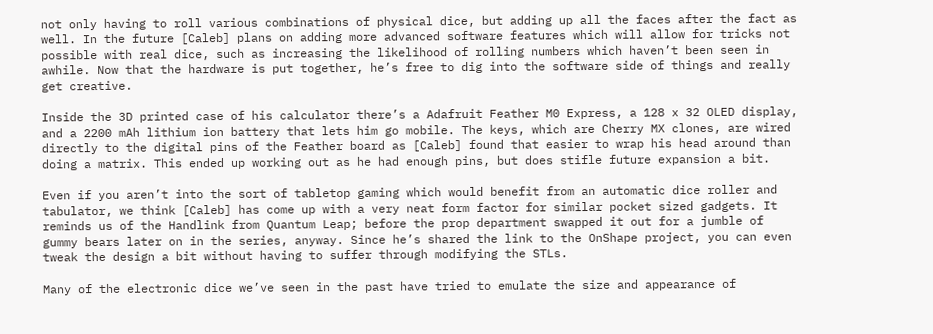not only having to roll various combinations of physical dice, but adding up all the faces after the fact as well. In the future [Caleb] plans on adding more advanced software features which will allow for tricks not possible with real dice, such as increasing the likelihood of rolling numbers which haven’t been seen in awhile. Now that the hardware is put together, he’s free to dig into the software side of things and really get creative.

Inside the 3D printed case of his calculator there’s a Adafruit Feather M0 Express, a 128 x 32 OLED display, and a 2200 mAh lithium ion battery that lets him go mobile. The keys, which are Cherry MX clones, are wired directly to the digital pins of the Feather board as [Caleb] found that easier to wrap his head around than doing a matrix. This ended up working out as he had enough pins, but does stifle future expansion a bit.

Even if you aren’t into the sort of tabletop gaming which would benefit from an automatic dice roller and tabulator, we think [Caleb] has come up with a very neat form factor for similar pocket sized gadgets. It reminds us of the Handlink from Quantum Leap; before the prop department swapped it out for a jumble of gummy bears later on in the series, anyway. Since he’s shared the link to the OnShape project, you can even tweak the design a bit without having to suffer through modifying the STLs.

Many of the electronic dice we’ve seen in the past have tried to emulate the size and appearance of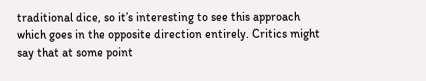traditional dice, so it’s interesting to see this approach which goes in the opposite direction entirely. Critics might say that at some point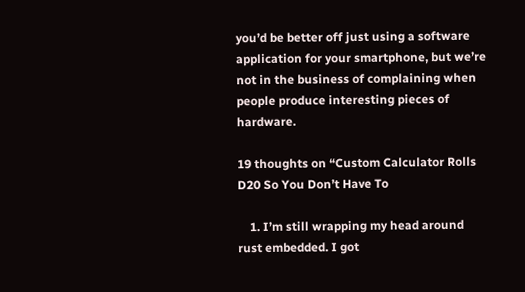you’d be better off just using a software application for your smartphone, but we’re not in the business of complaining when people produce interesting pieces of hardware.

19 thoughts on “Custom Calculator Rolls D20 So You Don’t Have To

    1. I’m still wrapping my head around rust embedded. I got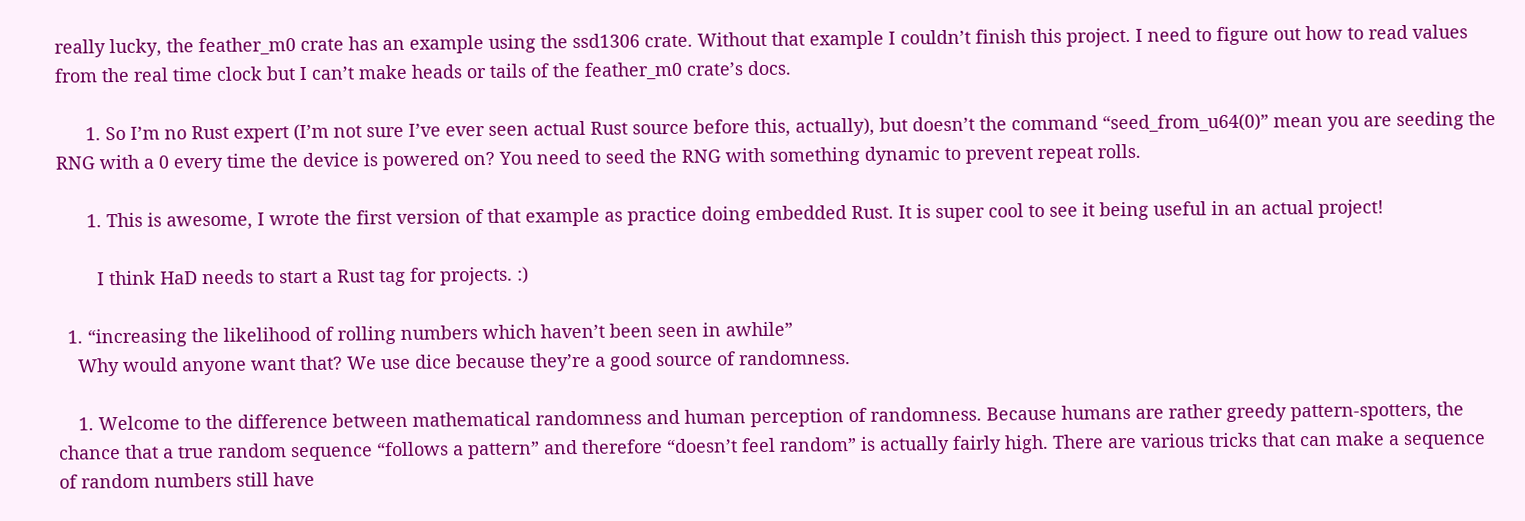really lucky, the feather_m0 crate has an example using the ssd1306 crate. Without that example I couldn’t finish this project. I need to figure out how to read values from the real time clock but I can’t make heads or tails of the feather_m0 crate’s docs.

      1. So I’m no Rust expert (I’m not sure I’ve ever seen actual Rust source before this, actually), but doesn’t the command “seed_from_u64(0)” mean you are seeding the RNG with a 0 every time the device is powered on? You need to seed the RNG with something dynamic to prevent repeat rolls.

      1. This is awesome, I wrote the first version of that example as practice doing embedded Rust. It is super cool to see it being useful in an actual project!

        I think HaD needs to start a Rust tag for projects. :)

  1. “increasing the likelihood of rolling numbers which haven’t been seen in awhile”
    Why would anyone want that? We use dice because they’re a good source of randomness.

    1. Welcome to the difference between mathematical randomness and human perception of randomness. Because humans are rather greedy pattern-spotters, the chance that a true random sequence “follows a pattern” and therefore “doesn’t feel random” is actually fairly high. There are various tricks that can make a sequence of random numbers still have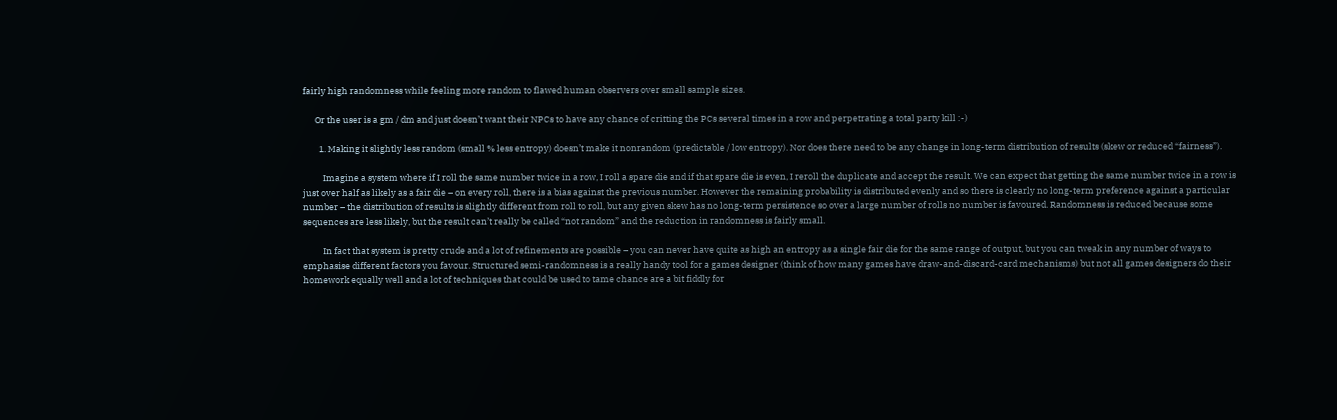fairly high randomness while feeling more random to flawed human observers over small sample sizes.

      Or the user is a gm / dm and just doesn’t want their NPCs to have any chance of critting the PCs several times in a row and perpetrating a total party kill :-)

        1. Making it slightly less random (small % less entropy) doesn’t make it nonrandom (predictable / low entropy). Nor does there need to be any change in long-term distribution of results (skew or reduced “fairness”).

          Imagine a system where if I roll the same number twice in a row, I roll a spare die and if that spare die is even, I reroll the duplicate and accept the result. We can expect that getting the same number twice in a row is just over half as likely as a fair die – on every roll, there is a bias against the previous number. However the remaining probability is distributed evenly and so there is clearly no long-term preference against a particular number – the distribution of results is slightly different from roll to roll, but any given skew has no long-term persistence so over a large number of rolls no number is favoured. Randomness is reduced because some sequences are less likely, but the result can’t really be called “not random” and the reduction in randomness is fairly small.

          In fact that system is pretty crude and a lot of refinements are possible – you can never have quite as high an entropy as a single fair die for the same range of output, but you can tweak in any number of ways to emphasise different factors you favour. Structured semi-randomness is a really handy tool for a games designer (think of how many games have draw-and-discard-card mechanisms) but not all games designers do their homework equally well and a lot of techniques that could be used to tame chance are a bit fiddly for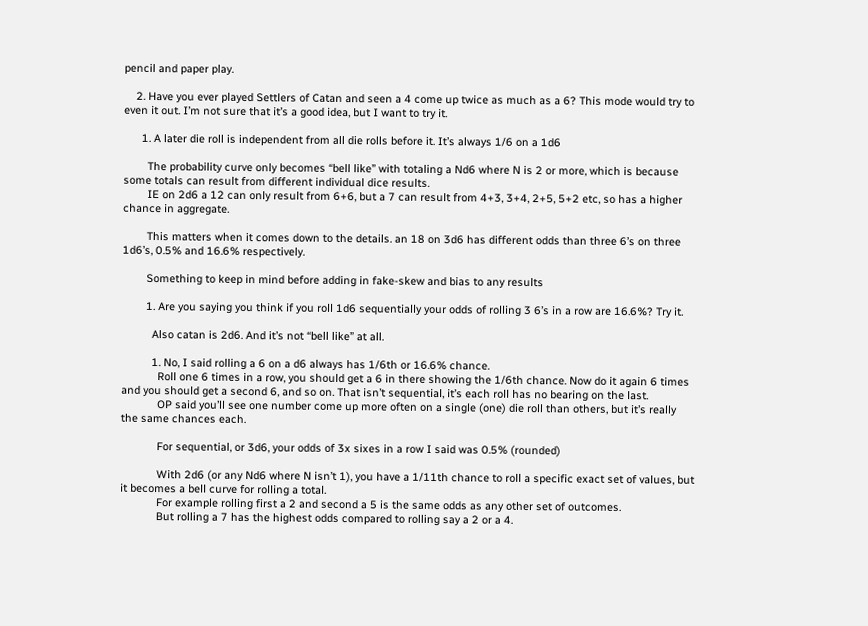pencil and paper play.

    2. Have you ever played Settlers of Catan and seen a 4 come up twice as much as a 6? This mode would try to even it out. I’m not sure that it’s a good idea, but I want to try it.

      1. A later die roll is independent from all die rolls before it. It’s always 1/6 on a 1d6

        The probability curve only becomes “bell like” with totaling a Nd6 where N is 2 or more, which is because some totals can result from different individual dice results.
        IE on 2d6 a 12 can only result from 6+6, but a 7 can result from 4+3, 3+4, 2+5, 5+2 etc, so has a higher chance in aggregate.

        This matters when it comes down to the details. an 18 on 3d6 has different odds than three 6’s on three 1d6’s, 0.5% and 16.6% respectively.

        Something to keep in mind before adding in fake-skew and bias to any results

        1. Are you saying you think if you roll 1d6 sequentially your odds of rolling 3 6’s in a row are 16.6%? Try it.

          Also catan is 2d6. And it’s not “bell like” at all.

          1. No, I said rolling a 6 on a d6 always has 1/6th or 16.6% chance.
            Roll one 6 times in a row, you should get a 6 in there showing the 1/6th chance. Now do it again 6 times and you should get a second 6, and so on. That isn’t sequential, it’s each roll has no bearing on the last.
            OP said you’ll see one number come up more often on a single (one) die roll than others, but it’s really the same chances each.

            For sequential, or 3d6, your odds of 3x sixes in a row I said was 0.5% (rounded)

            With 2d6 (or any Nd6 where N isn’t 1), you have a 1/11th chance to roll a specific exact set of values, but it becomes a bell curve for rolling a total.
            For example rolling first a 2 and second a 5 is the same odds as any other set of outcomes.
            But rolling a 7 has the highest odds compared to rolling say a 2 or a 4.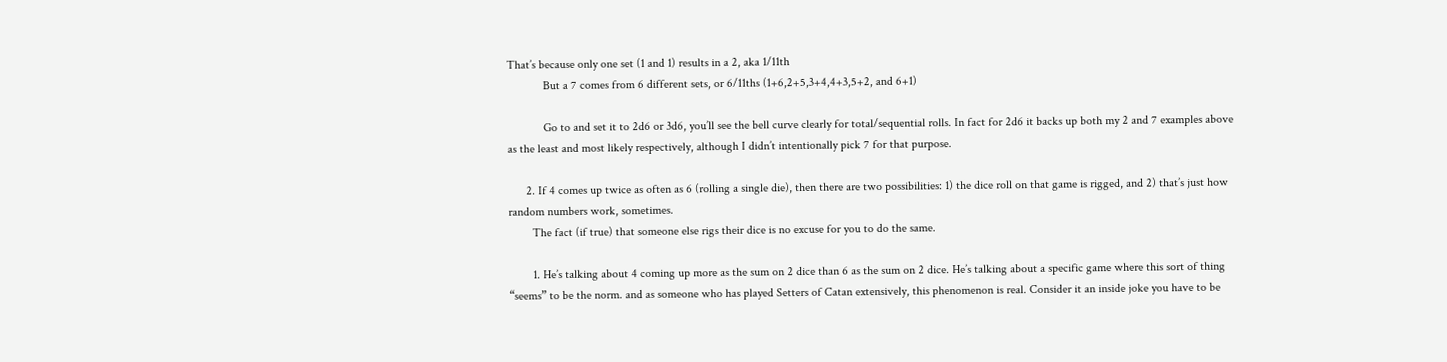That’s because only one set (1 and 1) results in a 2, aka 1/11th
            But a 7 comes from 6 different sets, or 6/11ths (1+6,2+5,3+4,4+3,5+2, and 6+1)

            Go to and set it to 2d6 or 3d6, you’ll see the bell curve clearly for total/sequential rolls. In fact for 2d6 it backs up both my 2 and 7 examples above as the least and most likely respectively, although I didn’t intentionally pick 7 for that purpose.

      2. If 4 comes up twice as often as 6 (rolling a single die), then there are two possibilities: 1) the dice roll on that game is rigged, and 2) that’s just how random numbers work, sometimes.
        The fact (if true) that someone else rigs their dice is no excuse for you to do the same.

        1. He’s talking about 4 coming up more as the sum on 2 dice than 6 as the sum on 2 dice. He’s talking about a specific game where this sort of thing “seems” to be the norm. and as someone who has played Setters of Catan extensively, this phenomenon is real. Consider it an inside joke you have to be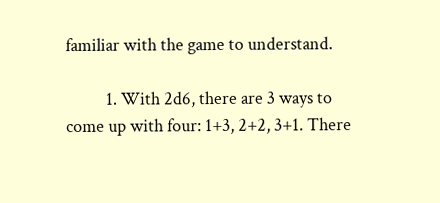familiar with the game to understand.

          1. With 2d6, there are 3 ways to come up with four: 1+3, 2+2, 3+1. There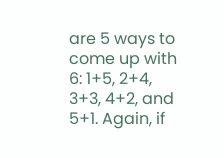are 5 ways to come up with 6: 1+5, 2+4, 3+3, 4+2, and 5+1. Again, if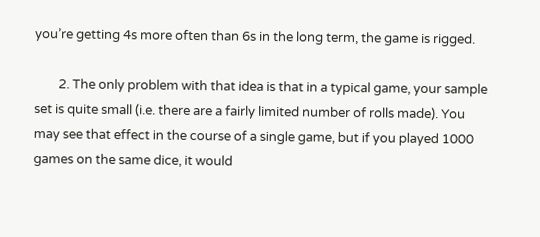you’re getting 4s more often than 6s in the long term, the game is rigged.

        2. The only problem with that idea is that in a typical game, your sample set is quite small (i.e. there are a fairly limited number of rolls made). You may see that effect in the course of a single game, but if you played 1000 games on the same dice, it would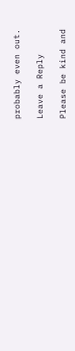probably even out.

Leave a Reply

Please be kind and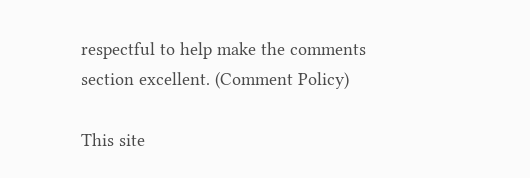respectful to help make the comments section excellent. (Comment Policy)

This site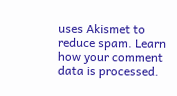uses Akismet to reduce spam. Learn how your comment data is processed.